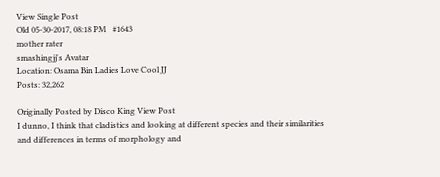View Single Post
Old 05-30-2017, 08:18 PM   #1643
mother rater
smashingjj's Avatar
Location: Osama Bin Ladies Love Cool JJ
Posts: 32,262

Originally Posted by Disco King View Post
I dunno, I think that cladistics and looking at different species and their similarities and differences in terms of morphology and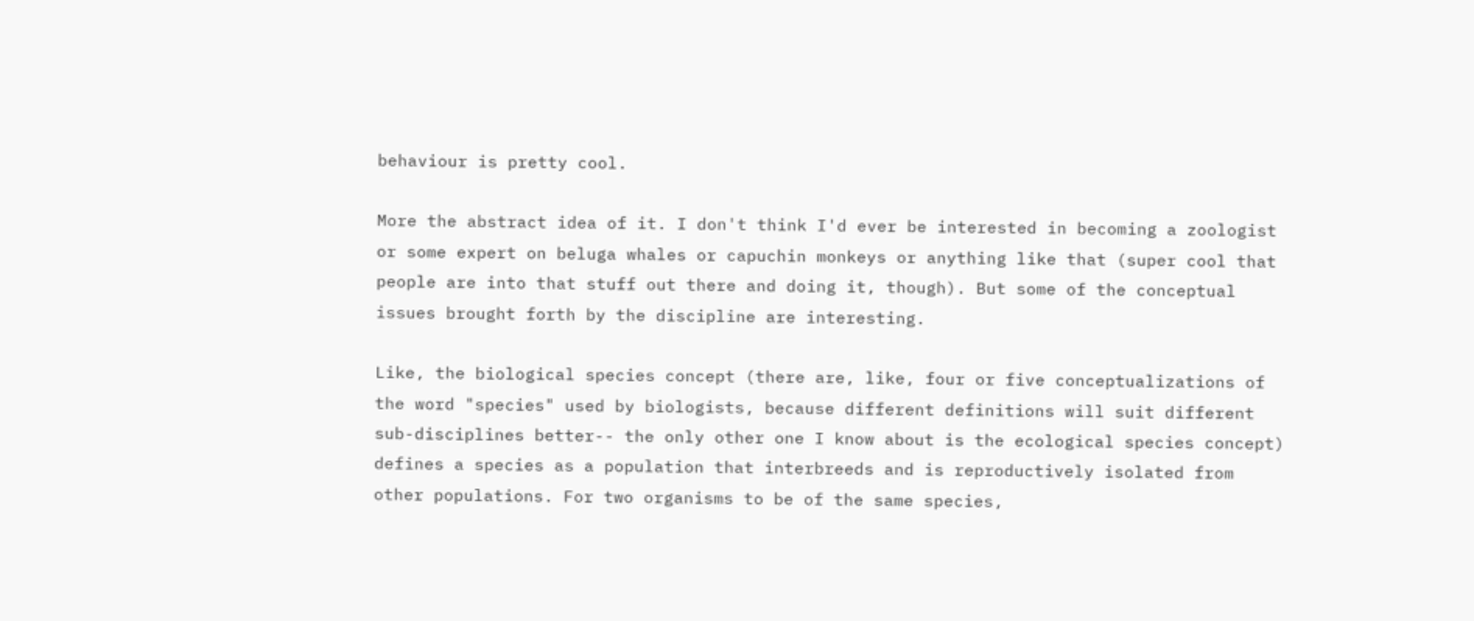behaviour is pretty cool.

More the abstract idea of it. I don't think I'd ever be interested in becoming a zoologist or some expert on beluga whales or capuchin monkeys or anything like that (super cool that people are into that stuff out there and doing it, though). But some of the conceptual issues brought forth by the discipline are interesting.

Like, the biological species concept (there are, like, four or five conceptualizations of the word "species" used by biologists, because different definitions will suit different sub-disciplines better-- the only other one I know about is the ecological species concept) defines a species as a population that interbreeds and is reproductively isolated from other populations. For two organisms to be of the same species,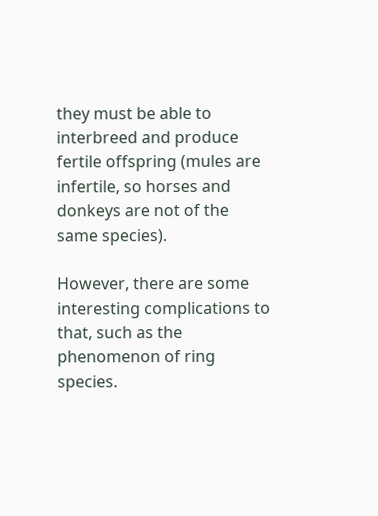they must be able to interbreed and produce fertile offspring (mules are infertile, so horses and donkeys are not of the same species).

However, there are some interesting complications to that, such as the phenomenon of ring species.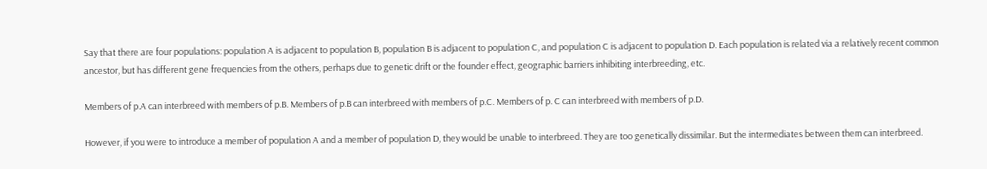Say that there are four populations: population A is adjacent to population B, population B is adjacent to population C, and population C is adjacent to population D. Each population is related via a relatively recent common ancestor, but has different gene frequencies from the others, perhaps due to genetic drift or the founder effect, geographic barriers inhibiting interbreeding, etc.

Members of p.A can interbreed with members of p.B. Members of p.B can interbreed with members of p.C. Members of p. C can interbreed with members of p.D.

However, if you were to introduce a member of population A and a member of population D, they would be unable to interbreed. They are too genetically dissimilar. But the intermediates between them can interbreed.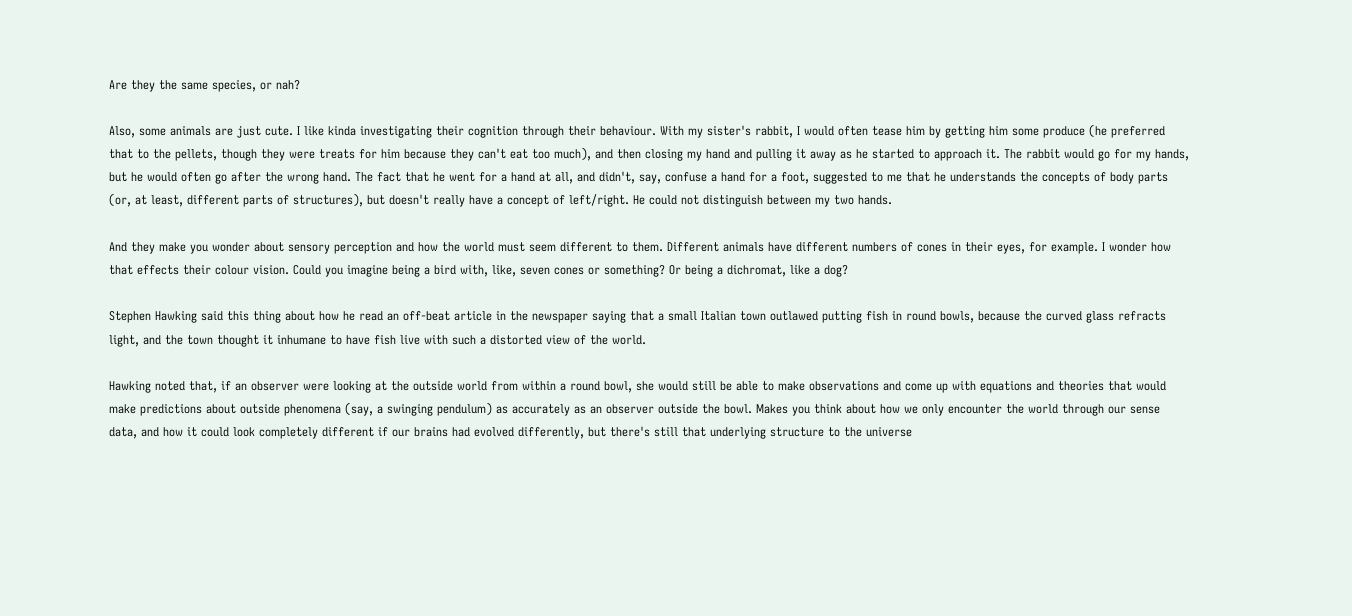Are they the same species, or nah?

Also, some animals are just cute. I like kinda investigating their cognition through their behaviour. With my sister's rabbit, I would often tease him by getting him some produce (he preferred that to the pellets, though they were treats for him because they can't eat too much), and then closing my hand and pulling it away as he started to approach it. The rabbit would go for my hands, but he would often go after the wrong hand. The fact that he went for a hand at all, and didn't, say, confuse a hand for a foot, suggested to me that he understands the concepts of body parts (or, at least, different parts of structures), but doesn't really have a concept of left/right. He could not distinguish between my two hands.

And they make you wonder about sensory perception and how the world must seem different to them. Different animals have different numbers of cones in their eyes, for example. I wonder how that effects their colour vision. Could you imagine being a bird with, like, seven cones or something? Or being a dichromat, like a dog?

Stephen Hawking said this thing about how he read an off-beat article in the newspaper saying that a small Italian town outlawed putting fish in round bowls, because the curved glass refracts light, and the town thought it inhumane to have fish live with such a distorted view of the world.

Hawking noted that, if an observer were looking at the outside world from within a round bowl, she would still be able to make observations and come up with equations and theories that would make predictions about outside phenomena (say, a swinging pendulum) as accurately as an observer outside the bowl. Makes you think about how we only encounter the world through our sense data, and how it could look completely different if our brains had evolved differently, but there's still that underlying structure to the universe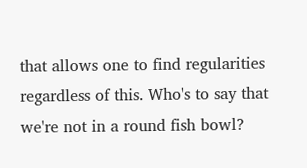that allows one to find regularities regardless of this. Who's to say that we're not in a round fish bowl?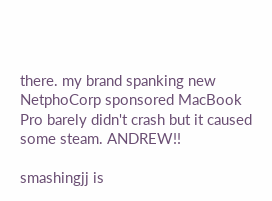there. my brand spanking new NetphoCorp sponsored MacBook Pro barely didn't crash but it caused some steam. ANDREW!!

smashingjj is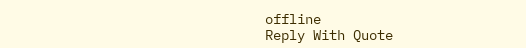offline
Reply With Quote